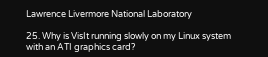Lawrence Livermore National Laboratory

25. Why is VisIt running slowly on my Linux system with an ATI graphics card?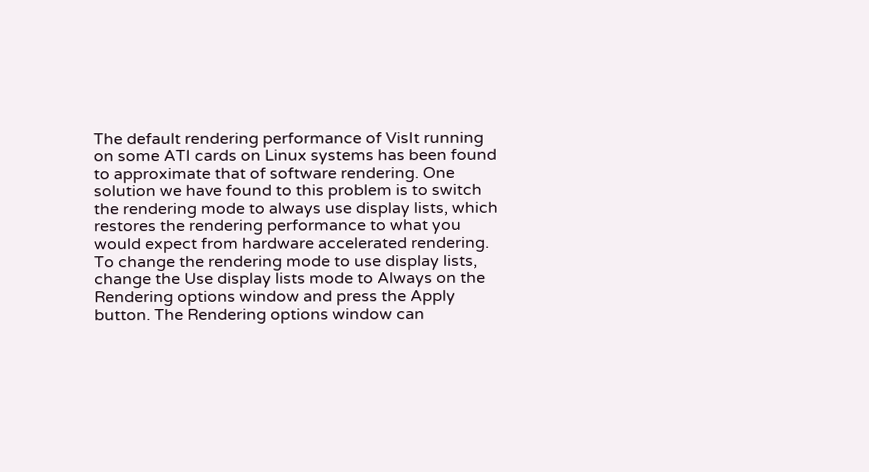The default rendering performance of VisIt running on some ATI cards on Linux systems has been found to approximate that of software rendering. One solution we have found to this problem is to switch the rendering mode to always use display lists, which restores the rendering performance to what you would expect from hardware accelerated rendering. To change the rendering mode to use display lists, change the Use display lists mode to Always on the Rendering options window and press the Apply button. The Rendering options window can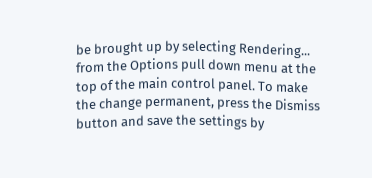be brought up by selecting Rendering... from the Options pull down menu at the top of the main control panel. To make the change permanent, press the Dismiss button and save the settings by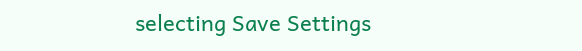selecting Save Settings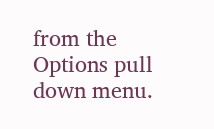from the Options pull down menu.